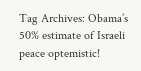Tag Archives: Obama’s 50% estimate of Israeli peace optemistic!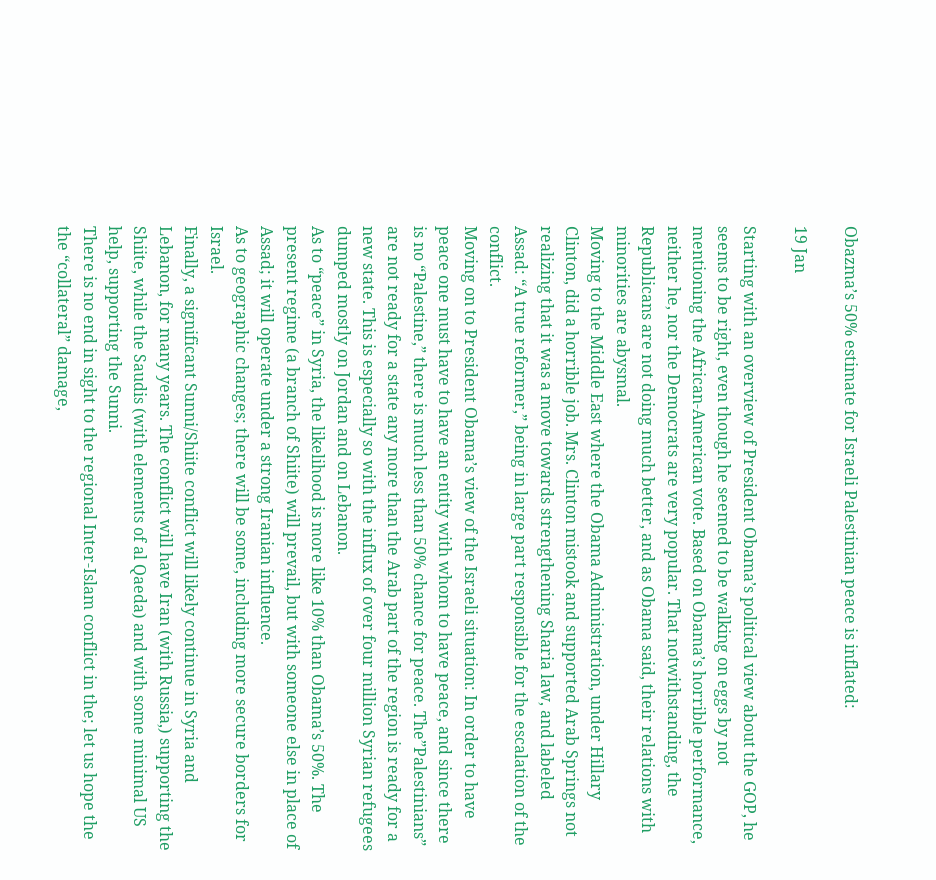Obazma’s 50% estimate for Israeli Palestinian peace is inflated:

19 Jan

Starting with an overview of President Obama’s political view about the GOP, he seems to be right, even though he seemed to be walking on eggs by not mentioning the African-American vote. Based on Obama’s horrible performance, neither he, nor the Democrats are very popular. That notwithstanding, the Republicans are not doing much better, and as Obama said, their relations with minorities are abysmal.
Moving to the Middle East where the Obama Administration, under Hillary Clinton, did a horrible job. Mrs. Clinton mistook and supported Arab Springs not realizing that it was a move towards strengthening Sharia law, and labeled Assad: “A true reformer,” being in large part responsible for the escalation of the conflict.
Moving on to President Obama’s view of the Israeli situation: In order to have peace one must have to have an entity with whom to have peace, and since there is no “Palestine,” there is much less than 50% chance for peace. The”Palestinians” are not ready for a state any more than the Arab part of the region is ready for a new state. This is especially so with the influx of over four million Syrian refugees dumped mostly on Jordan and on Lebanon.
As to “peace” in Syria, the likelihood is more like 10% than Obama’s 50%. The present regime (a branch of Shiite) will prevail, but with someone else in place of Assad; it will operate under a strong Iranian influence.
As to geographic changes; there will be some, including more secure borders for Israel.
Finally, a significant Sunni/Shiite conflict will likely continue in Syria and Lebanon, for many years. The conflict will have Iran (with Russia,) supporting the Shiite, while the Saudis (with elements of al Qaeda) and with some minimal US help, supporting the Sunni.
There is no end in sight to the regional Inter-Islam conflict in the; let us hope the the “collateral” damage,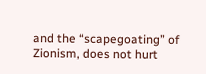and the “scapegoating” of Zionism, does not hurt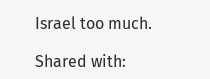Israel too much.

Shared with: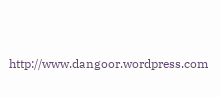http://www.dangoor.wordpress.com